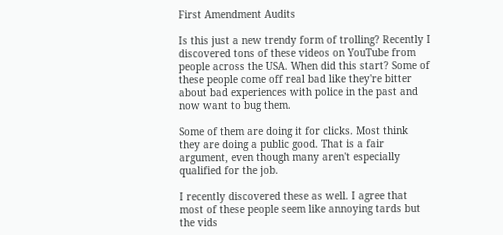First Amendment Audits

Is this just a new trendy form of trolling? Recently I discovered tons of these videos on YouTube from people across the USA. When did this start? Some of these people come off real bad like they're bitter about bad experiences with police in the past and now want to bug them.

Some of them are doing it for clicks. Most think they are doing a public good. That is a fair argument, even though many aren't especially qualified for the job.

I recently discovered these as well. I agree that most of these people seem like annoying tards but the vids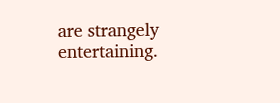are strangely entertaining.